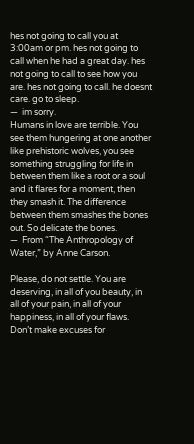hes not going to call you at 3:00am or pm. hes not going to call when he had a great day. hes not going to call to see how you are. hes not going to call. he doesnt care. go to sleep.
—  im sorry.
Humans in love are terrible. You see them hungering at one another like prehistoric wolves, you see something struggling for life in between them like a root or a soul and it flares for a moment, then they smash it. The difference between them smashes the bones out. So delicate the bones.
—  From “The Anthropology of Water,” by Anne Carson.

Please, do not settle. You are deserving, in all of you beauty, in all of your pain, in all of your happiness, in all of your flaws. Don’t make excuses for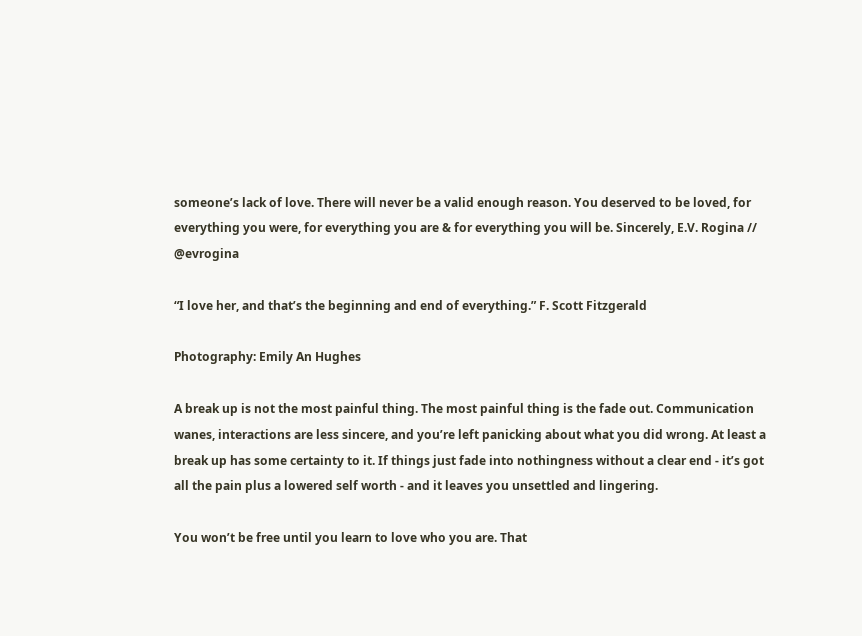someone’s lack of love. There will never be a valid enough reason. You deserved to be loved, for everything you were, for everything you are & for everything you will be. Sincerely, E.V. Rogina // @evrogina

“I love her, and that’s the beginning and end of everything.” F. Scott Fitzgerald

Photography: Emily An Hughes

A break up is not the most painful thing. The most painful thing is the fade out. Communication wanes, interactions are less sincere, and you’re left panicking about what you did wrong. At least a break up has some certainty to it. If things just fade into nothingness without a clear end - it’s got all the pain plus a lowered self worth - and it leaves you unsettled and lingering.

You won’t be free until you learn to love who you are. That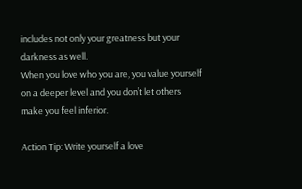includes not only your greatness but your darkness as well.
When you love who you are, you value yourself on a deeper level and you don’t let others make you feel inferior.

Action Tip: Write yourself a love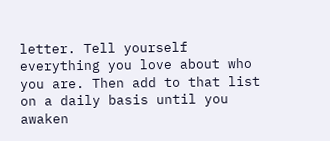letter. Tell yourself everything you love about who you are. Then add to that list on a daily basis until you awaken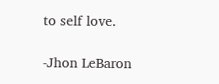to self love.

-Jhon LeBaron